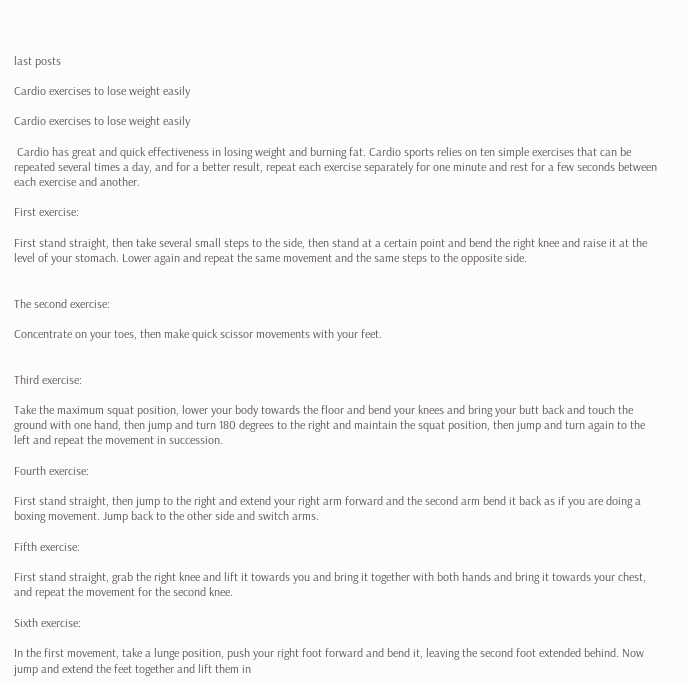last posts

Cardio exercises to lose weight easily

Cardio exercises to lose weight easily

 Cardio has great and quick effectiveness in losing weight and burning fat. Cardio sports relies on ten simple exercises that can be repeated several times a day, and for a better result, repeat each exercise separately for one minute and rest for a few seconds between each exercise and another.

First exercise:

First stand straight, then take several small steps to the side, then stand at a certain point and bend the right knee and raise it at the level of your stomach. Lower again and repeat the same movement and the same steps to the opposite side.


The second exercise:

Concentrate on your toes, then make quick scissor movements with your feet.


Third exercise:

Take the maximum squat position, lower your body towards the floor and bend your knees and bring your butt back and touch the ground with one hand, then jump and turn 180 degrees to the right and maintain the squat position, then jump and turn again to the left and repeat the movement in succession.

Fourth exercise:

First stand straight, then jump to the right and extend your right arm forward and the second arm bend it back as if you are doing a boxing movement. Jump back to the other side and switch arms.

Fifth exercise:

First stand straight, grab the right knee and lift it towards you and bring it together with both hands and bring it towards your chest, and repeat the movement for the second knee.

Sixth exercise:

In the first movement, take a lunge position, push your right foot forward and bend it, leaving the second foot extended behind. Now jump and extend the feet together and lift them in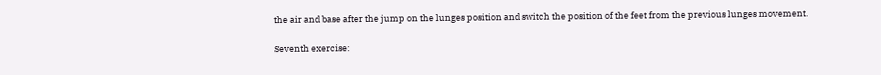the air and base after the jump on the lunges position and switch the position of the feet from the previous lunges movement.

Seventh exercise: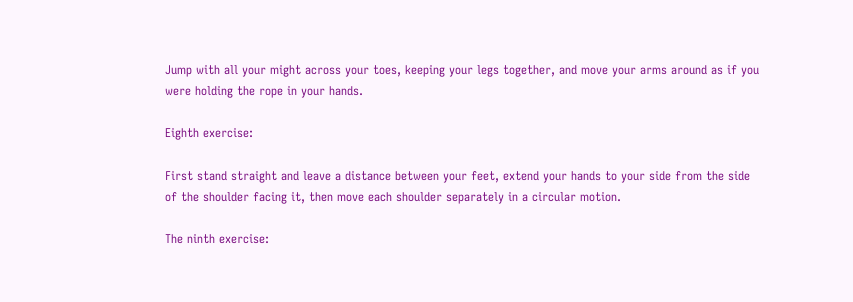Jump with all your might across your toes, keeping your legs together, and move your arms around as if you were holding the rope in your hands.

Eighth exercise:

First stand straight and leave a distance between your feet, extend your hands to your side from the side of the shoulder facing it, then move each shoulder separately in a circular motion.

The ninth exercise: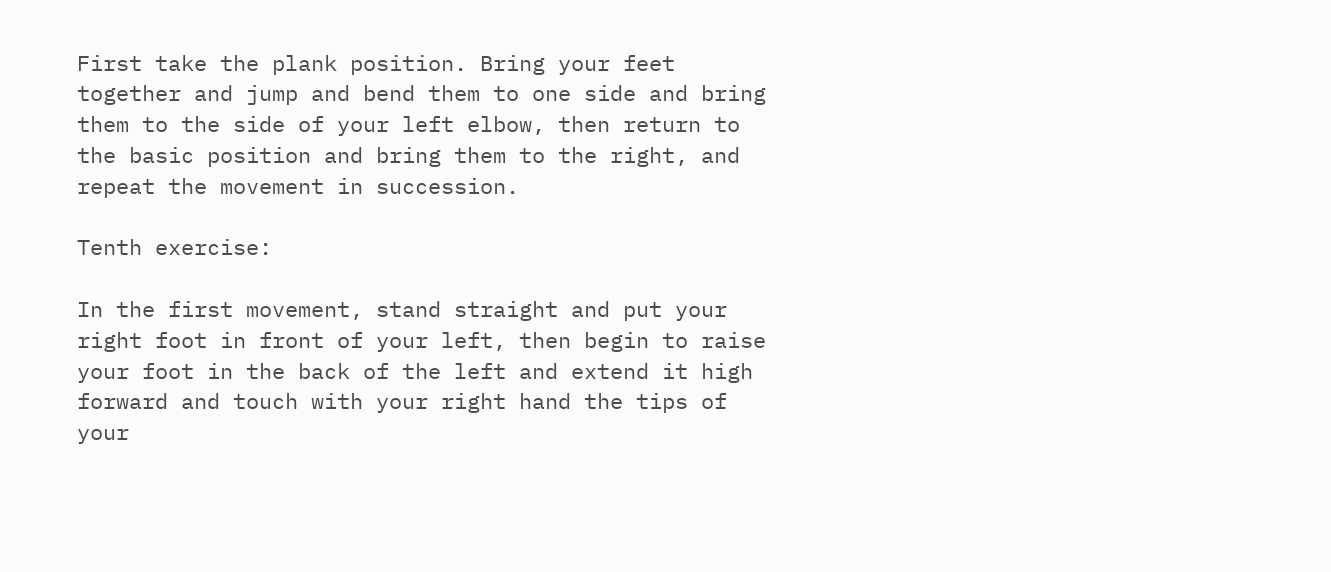First take the plank position. Bring your feet together and jump and bend them to one side and bring them to the side of your left elbow, then return to the basic position and bring them to the right, and repeat the movement in succession.

Tenth exercise:

In the first movement, stand straight and put your right foot in front of your left, then begin to raise your foot in the back of the left and extend it high forward and touch with your right hand the tips of your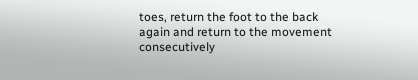toes, return the foot to the back again and return to the movement consecutively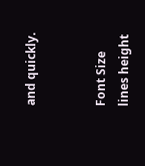and quickly.


Font Size
lines height